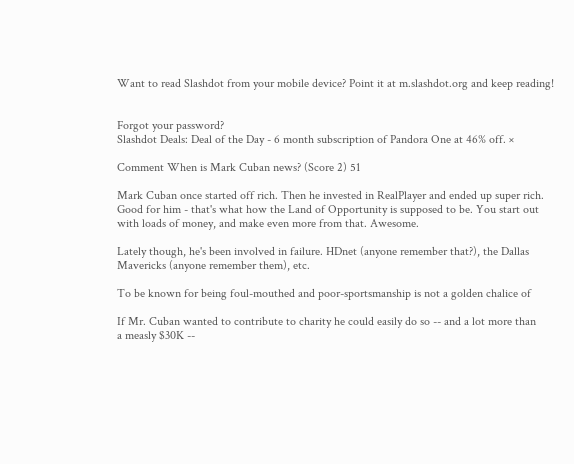Want to read Slashdot from your mobile device? Point it at m.slashdot.org and keep reading!


Forgot your password?
Slashdot Deals: Deal of the Day - 6 month subscription of Pandora One at 46% off. ×

Comment When is Mark Cuban news? (Score 2) 51

Mark Cuban once started off rich. Then he invested in RealPlayer and ended up super rich.
Good for him - that's what how the Land of Opportunity is supposed to be. You start out
with loads of money, and make even more from that. Awesome.

Lately though, he's been involved in failure. HDnet (anyone remember that?), the Dallas
Mavericks (anyone remember them), etc.

To be known for being foul-mouthed and poor-sportsmanship is not a golden chalice of

If Mr. Cuban wanted to contribute to charity he could easily do so -- and a lot more than
a measly $30K --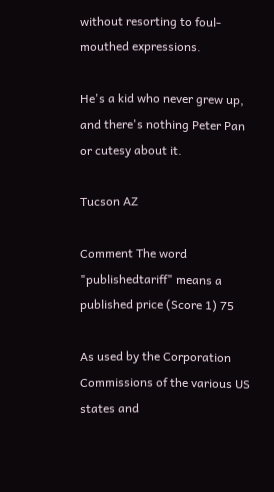without resorting to foul-mouthed expressions.

He's a kid who never grew up, and there's nothing Peter Pan or cutesy about it.

Tucson AZ

Comment The word "publishedtariff" means a published price (Score 1) 75

As used by the Corporation Commissions of the various US states and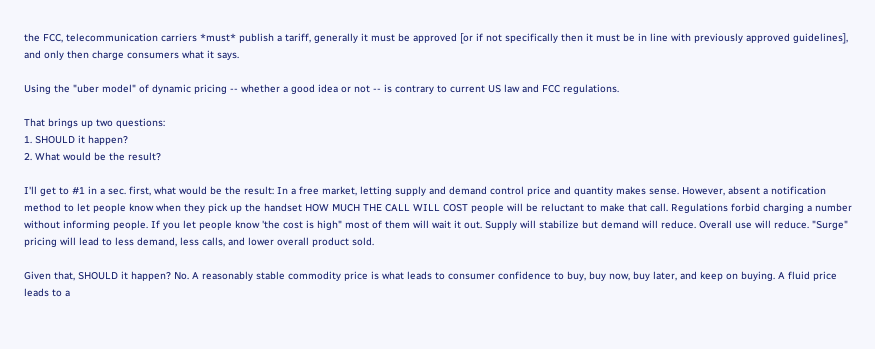the FCC, telecommunication carriers *must* publish a tariff, generally it must be approved [or if not specifically then it must be in line with previously approved guidelines], and only then charge consumers what it says.

Using the "uber model" of dynamic pricing -- whether a good idea or not -- is contrary to current US law and FCC regulations.

That brings up two questions:
1. SHOULD it happen?
2. What would be the result?

I'll get to #1 in a sec. first, what would be the result: In a free market, letting supply and demand control price and quantity makes sense. However, absent a notification method to let people know when they pick up the handset HOW MUCH THE CALL WILL COST people will be reluctant to make that call. Regulations forbid charging a number without informing people. If you let people know 'the cost is high" most of them will wait it out. Supply will stabilize but demand will reduce. Overall use will reduce. "Surge" pricing will lead to less demand, less calls, and lower overall product sold.

Given that, SHOULD it happen? No. A reasonably stable commodity price is what leads to consumer confidence to buy, buy now, buy later, and keep on buying. A fluid price leads to a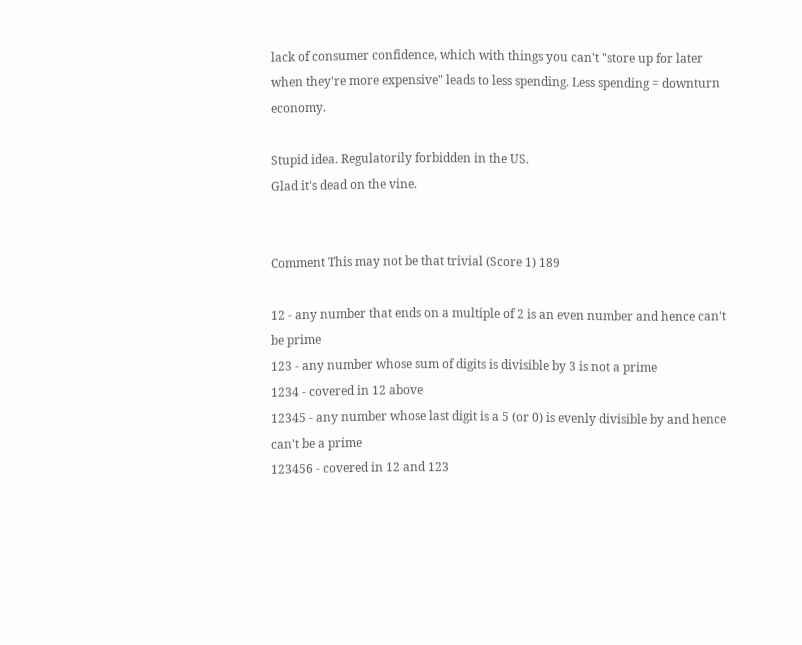lack of consumer confidence, which with things you can't "store up for later when they're more expensive" leads to less spending. Less spending = downturn economy.

Stupid idea. Regulatorily forbidden in the US.
Glad it's dead on the vine.


Comment This may not be that trivial (Score 1) 189

12 - any number that ends on a multiple of 2 is an even number and hence can't be prime
123 - any number whose sum of digits is divisible by 3 is not a prime
1234 - covered in 12 above
12345 - any number whose last digit is a 5 (or 0) is evenly divisible by and hence can't be a prime
123456 - covered in 12 and 123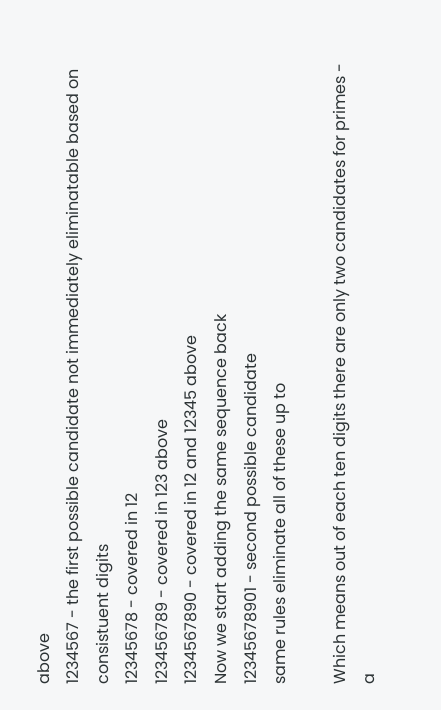above
1234567 - the first possible candidate not immediately eliminatable based on consistuent digits
12345678 - covered in 12
123456789 - covered in 123 above
1234567890 - covered in 12 and 12345 above
Now we start adding the same sequence back
12345678901 - second possible candidate
same rules eliminate all of these up to

Which means out of each ten digits there are only two candidates for primes - a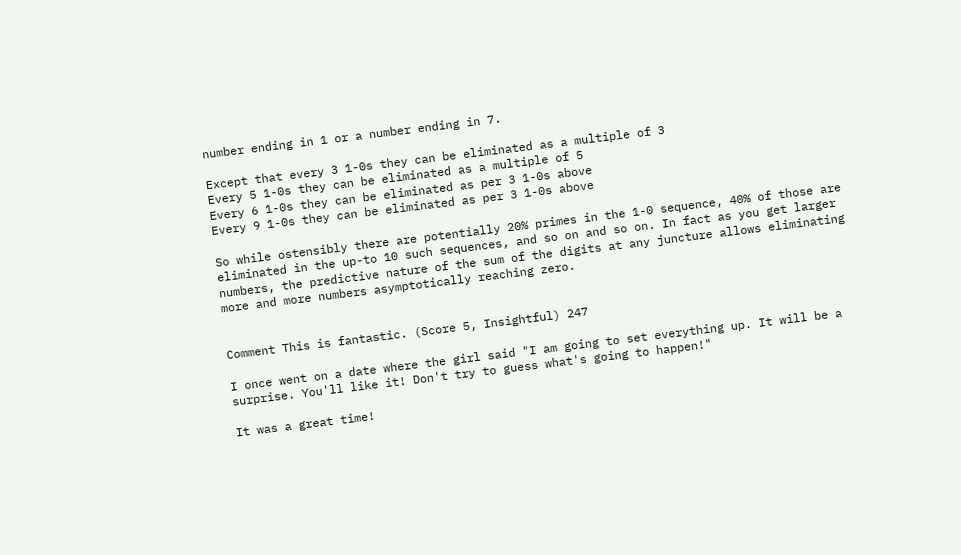number ending in 1 or a number ending in 7.

Except that every 3 1-0s they can be eliminated as a multiple of 3
Every 5 1-0s they can be eliminated as a multiple of 5
Every 6 1-0s they can be eliminated as per 3 1-0s above
Every 9 1-0s they can be eliminated as per 3 1-0s above

So while ostensibly there are potentially 20% primes in the 1-0 sequence, 40% of those are eliminated in the up-to 10 such sequences, and so on and so on. In fact as you get larger numbers, the predictive nature of the sum of the digits at any juncture allows eliminating more and more numbers asymptotically reaching zero.


Comment This is fantastic. (Score 5, Insightful) 247

I once went on a date where the girl said "I am going to set everything up. It will be a surprise. You'll like it! Don't try to guess what's going to happen!"

It was a great time!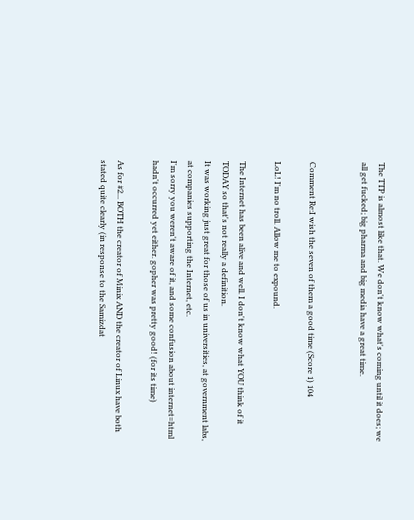The TTP is almost like that. We don't know what's coming until it does; we all get fucked; big pharma and big media have a great time.


Comment Re:I wish the seven of them a good time (Score 1) 104

LoL! I'm no troll. Allow me to expound.

The Internet has been alive and well. I don't know what YOU think of it TODAY so that's not really a definition.
It was working just great for those of us in universities, at government labs, at companies supporting the Internet, etc.
I'm sorry you weren't aware of it, and some confusion about internet=html hadn't occurred yet either. gopher was pretty good! (for its time)

As for #2... BOTH the creator of Minix AND the creator of Linux have both stated quite clearly (in response to the Samizdat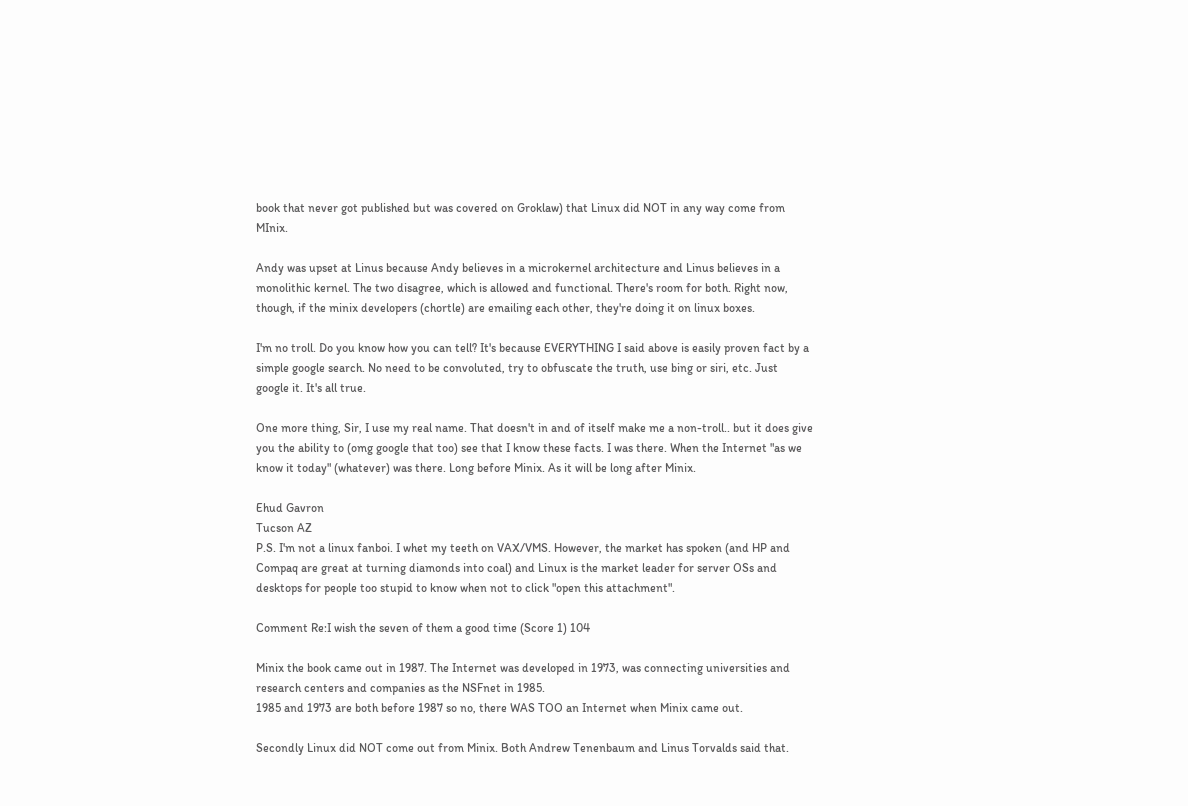book that never got published but was covered on Groklaw) that Linux did NOT in any way come from MInix.

Andy was upset at Linus because Andy believes in a microkernel architecture and Linus believes in a monolithic kernel. The two disagree, which is allowed and functional. There's room for both. Right now, though, if the minix developers (chortle) are emailing each other, they're doing it on linux boxes.

I'm no troll. Do you know how you can tell? It's because EVERYTHING I said above is easily proven fact by a simple google search. No need to be convoluted, try to obfuscate the truth, use bing or siri, etc. Just google it. It's all true.

One more thing, Sir, I use my real name. That doesn't in and of itself make me a non-troll.. but it does give you the ability to (omg google that too) see that I know these facts. I was there. When the Internet "as we know it today" (whatever) was there. Long before Minix. As it will be long after Minix.

Ehud Gavron
Tucson AZ
P.S. I'm not a linux fanboi. I whet my teeth on VAX/VMS. However, the market has spoken (and HP and Compaq are great at turning diamonds into coal) and Linux is the market leader for server OSs and desktops for people too stupid to know when not to click "open this attachment".

Comment Re:I wish the seven of them a good time (Score 1) 104

Minix the book came out in 1987. The Internet was developed in 1973, was connecting universities and research centers and companies as the NSFnet in 1985.
1985 and 1973 are both before 1987 so no, there WAS TOO an Internet when Minix came out.

Secondly Linux did NOT come out from Minix. Both Andrew Tenenbaum and Linus Torvalds said that.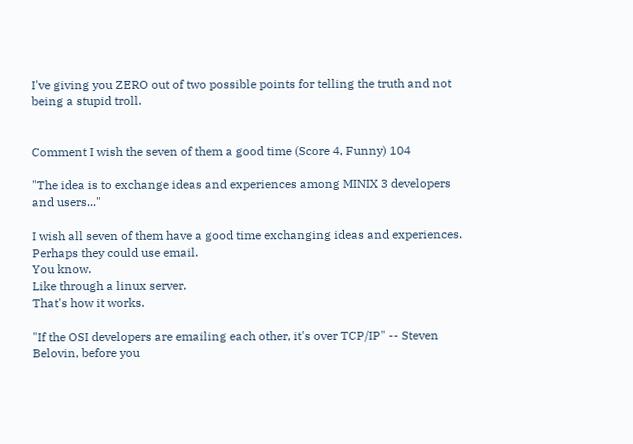I've giving you ZERO out of two possible points for telling the truth and not being a stupid troll.


Comment I wish the seven of them a good time (Score 4, Funny) 104

"The idea is to exchange ideas and experiences among MINIX 3 developers and users..."

I wish all seven of them have a good time exchanging ideas and experiences.
Perhaps they could use email.
You know.
Like through a linux server.
That's how it works.

"If the OSI developers are emailing each other, it's over TCP/IP" -- Steven Belovin, before you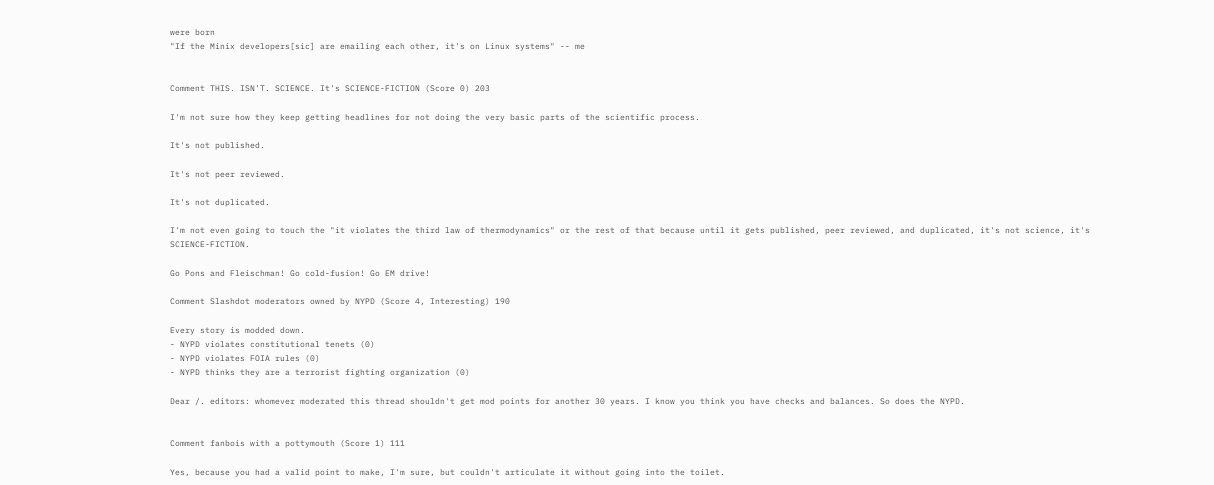were born
"If the Minix developers[sic] are emailing each other, it's on Linux systems" -- me


Comment THIS. ISN'T. SCIENCE. It's SCIENCE-FICTION (Score 0) 203

I'm not sure how they keep getting headlines for not doing the very basic parts of the scientific process.

It's not published.

It's not peer reviewed.

It's not duplicated.

I'm not even going to touch the "it violates the third law of thermodynamics" or the rest of that because until it gets published, peer reviewed, and duplicated, it's not science, it's SCIENCE-FICTION.

Go Pons and Fleischman! Go cold-fusion! Go EM drive!

Comment Slashdot moderators owned by NYPD (Score 4, Interesting) 190

Every story is modded down.
- NYPD violates constitutional tenets (0)
- NYPD violates FOIA rules (0)
- NYPD thinks they are a terrorist fighting organization (0)

Dear /. editors: whomever moderated this thread shouldn't get mod points for another 30 years. I know you think you have checks and balances. So does the NYPD.


Comment fanbois with a pottymouth (Score 1) 111

Yes, because you had a valid point to make, I'm sure, but couldn't articulate it without going into the toilet.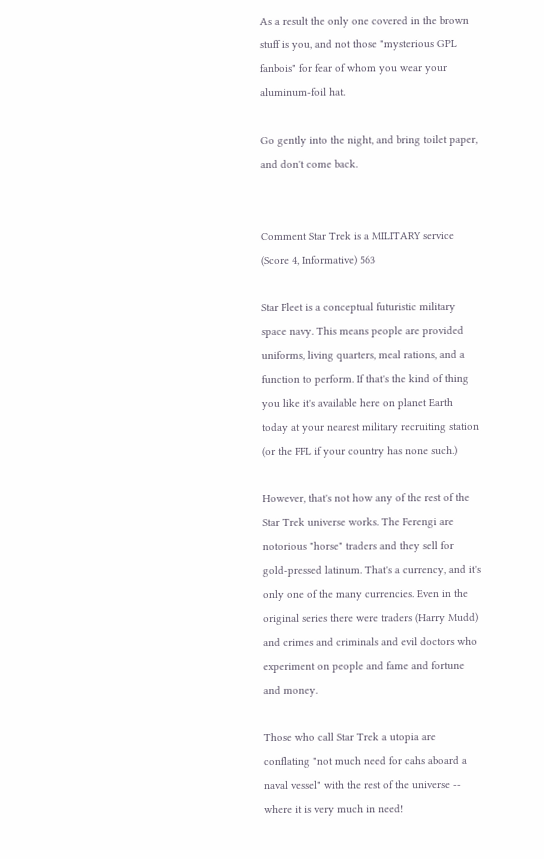As a result the only one covered in the brown stuff is you, and not those "mysterious GPL fanbois" for fear of whom you wear your aluminum-foil hat.

Go gently into the night, and bring toilet paper, and don't come back.


Comment Star Trek is a MILITARY service (Score 4, Informative) 563

Star Fleet is a conceptual futuristic military space navy. This means people are provided uniforms, living quarters, meal rations, and a function to perform. If that's the kind of thing you like it's available here on planet Earth today at your nearest military recruiting station (or the FFL if your country has none such.)

However, that's not how any of the rest of the Star Trek universe works. The Ferengi are notorious "horse" traders and they sell for gold-pressed latinum. That's a currency, and it's only one of the many currencies. Even in the original series there were traders (Harry Mudd) and crimes and criminals and evil doctors who experiment on people and fame and fortune and money.

Those who call Star Trek a utopia are conflating "not much need for cahs aboard a naval vessel" with the rest of the universe -- where it is very much in need!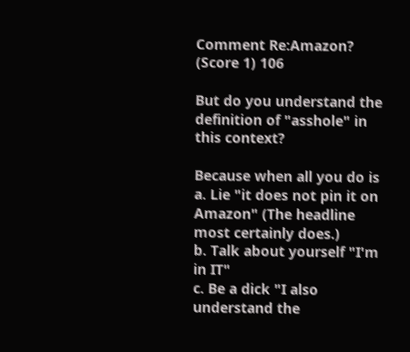Comment Re:Amazon? (Score 1) 106

But do you understand the definition of "asshole" in this context?

Because when all you do is
a. Lie "it does not pin it on Amazon" (The headline most certainly does.)
b. Talk about yourself "I'm in IT"
c. Be a dick "I also understand the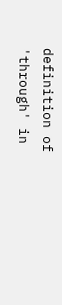definition of 'through' in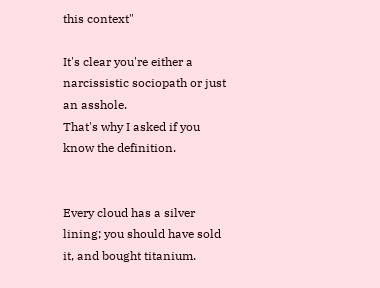this context"

It's clear you're either a narcissistic sociopath or just an asshole.
That's why I asked if you know the definition.


Every cloud has a silver lining; you should have sold it, and bought titanium.